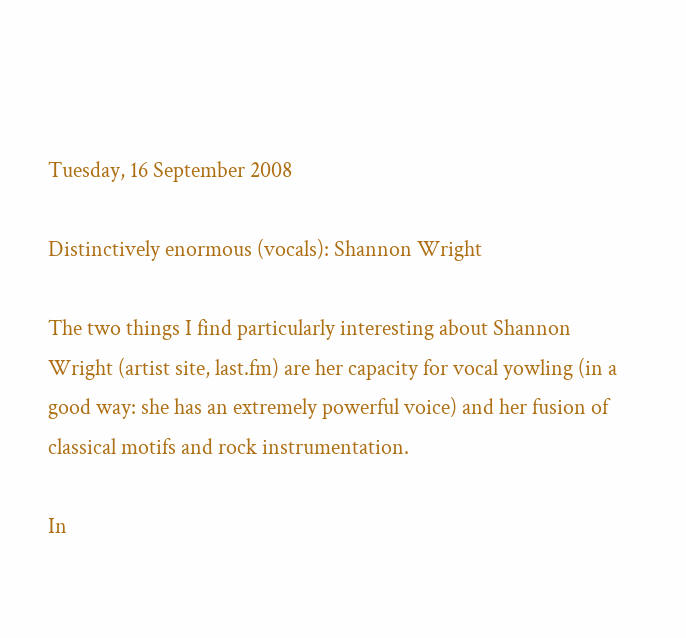Tuesday, 16 September 2008

Distinctively enormous (vocals): Shannon Wright

The two things I find particularly interesting about Shannon Wright (artist site, last.fm) are her capacity for vocal yowling (in a good way: she has an extremely powerful voice) and her fusion of classical motifs and rock instrumentation.

In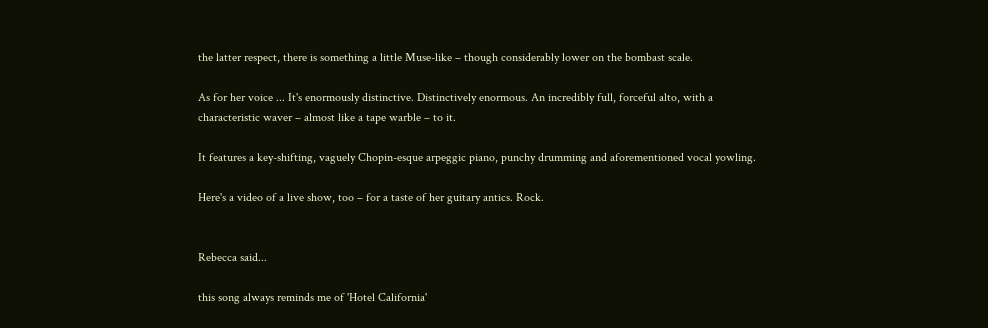the latter respect, there is something a little Muse-like – though considerably lower on the bombast scale.

As for her voice ... It's enormously distinctive. Distinctively enormous. An incredibly full, forceful alto, with a characteristic waver – almost like a tape warble – to it.

It features a key-shifting, vaguely Chopin-esque arpeggic piano, punchy drumming and aforementioned vocal yowling.

Here's a video of a live show, too – for a taste of her guitary antics. Rock.


Rebecca said...

this song always reminds me of 'Hotel California'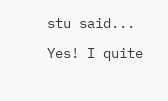stu said...

Yes! I quite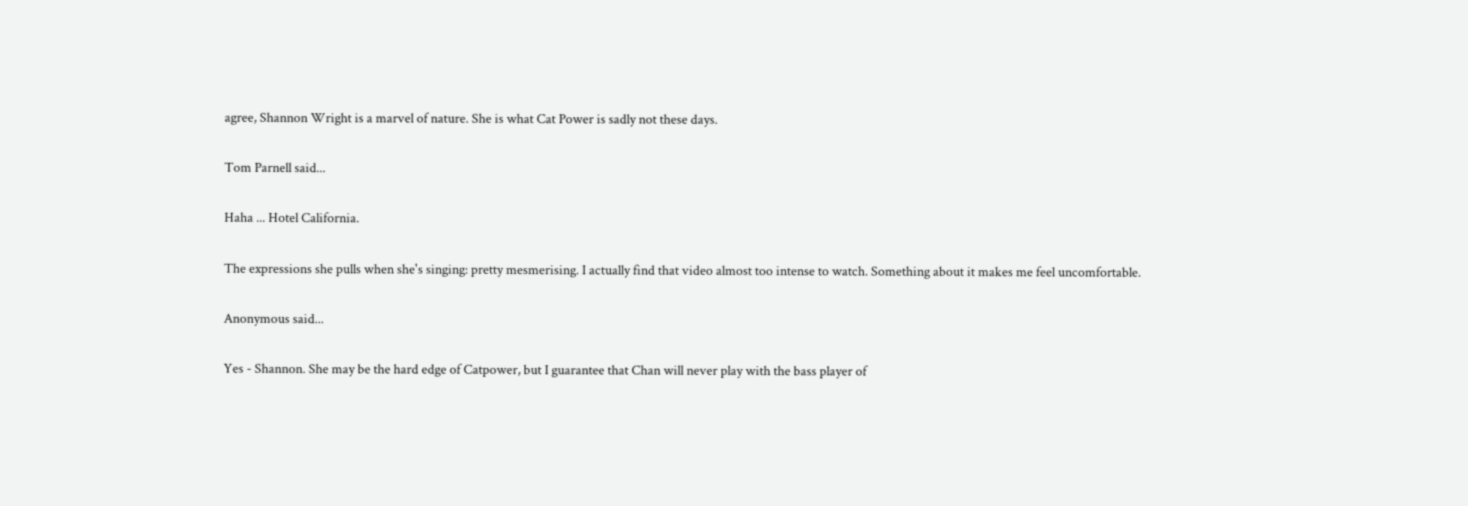agree, Shannon Wright is a marvel of nature. She is what Cat Power is sadly not these days.

Tom Parnell said...

Haha ... Hotel California.

The expressions she pulls when she's singing: pretty mesmerising. I actually find that video almost too intense to watch. Something about it makes me feel uncomfortable.

Anonymous said...

Yes - Shannon. She may be the hard edge of Catpower, but I guarantee that Chan will never play with the bass player of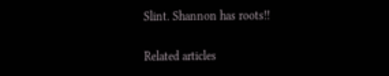Slint. Shannon has roots!!

Related articles